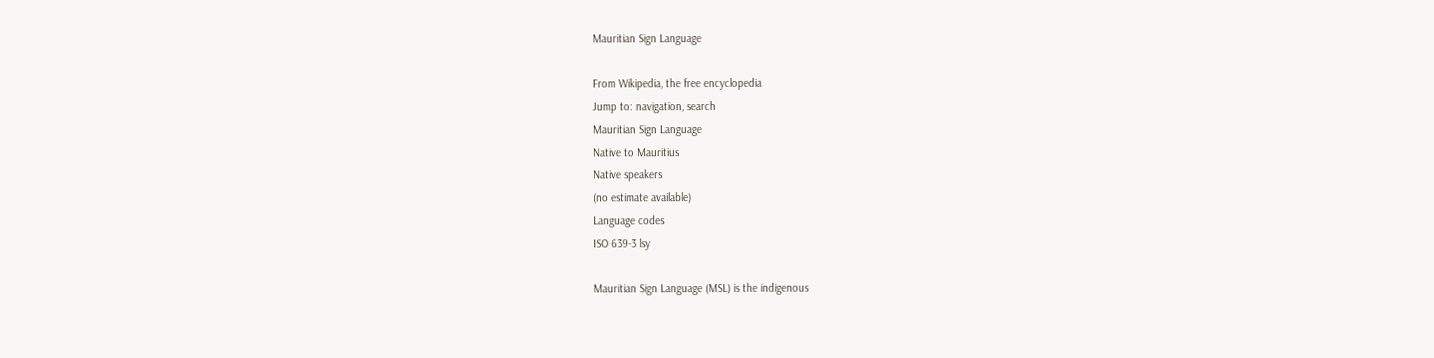Mauritian Sign Language

From Wikipedia, the free encyclopedia
Jump to: navigation, search
Mauritian Sign Language
Native to Mauritius
Native speakers
(no estimate available)
Language codes
ISO 639-3 lsy

Mauritian Sign Language (MSL) is the indigenous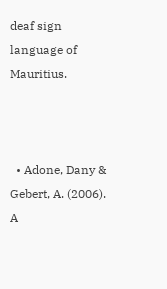deaf sign language of Mauritius.



  • Adone, Dany & Gebert, A. (2006). A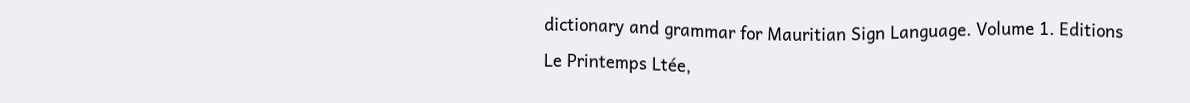dictionary and grammar for Mauritian Sign Language. Volume 1. Editions Le Printemps Ltée,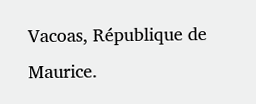Vacoas, République de Maurice.